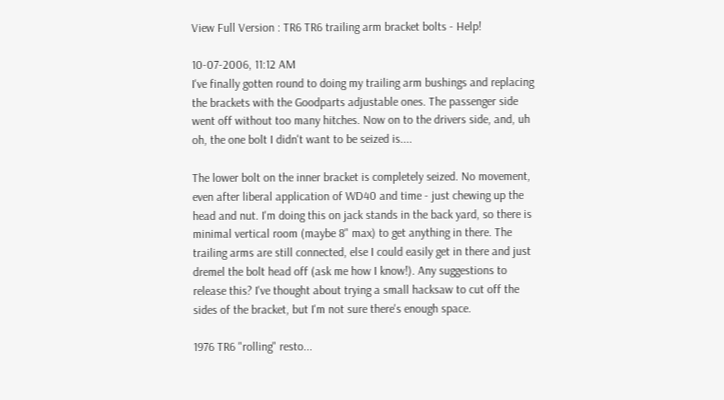View Full Version : TR6 TR6 trailing arm bracket bolts - Help!

10-07-2006, 11:12 AM
I've finally gotten round to doing my trailing arm bushings and replacing the brackets with the Goodparts adjustable ones. The passenger side went off without too many hitches. Now on to the drivers side, and, uh oh, the one bolt I didn't want to be seized is....

The lower bolt on the inner bracket is completely seized. No movement, even after liberal application of WD40 and time - just chewing up the head and nut. I'm doing this on jack stands in the back yard, so there is minimal vertical room (maybe 8" max) to get anything in there. The trailing arms are still connected, else I could easily get in there and just dremel the bolt head off (ask me how I know!). Any suggestions to release this? I've thought about trying a small hacksaw to cut off the sides of the bracket, but I'm not sure there's enough space.

1976 TR6 "rolling" resto...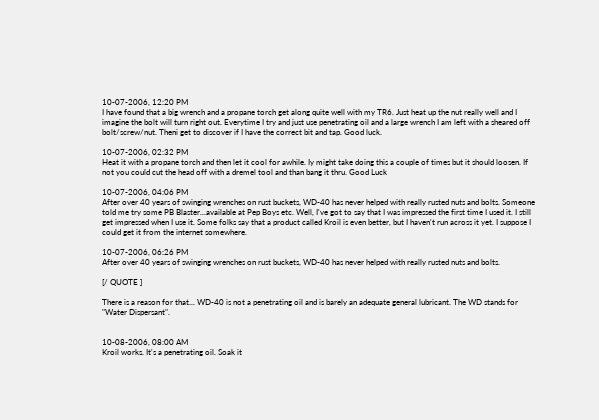10-07-2006, 12:20 PM
I have found that a big wrench and a propane torch get along quite well with my TR6. Just heat up the nut really well and I imagine the bolt will turn right out. Everytime I try and just use penetrating oil and a large wrench I am left with a sheared off bolt/screw/nut. Theni get to discover if I have the correct bit and tap. Good luck.

10-07-2006, 02:32 PM
Heat it with a propane torch and then let it cool for awhile. Iy might take doing this a couple of times but it should loosen. If not you could cut the head off with a dremel tool and than bang it thru. Good Luck

10-07-2006, 04:06 PM
After over 40 years of swinging wrenches on rust buckets, WD-40 has never helped with really rusted nuts and bolts. Someone told me try some PB Blaster...available at Pep Boys etc. Well, I've got to say that I was impressed the first time I used it. I still get impressed when I use it. Some folks say that a product called Kroil is even better, but I haven't run across it yet. I suppose I could get it from the internet somewhere.

10-07-2006, 06:26 PM
After over 40 years of swinging wrenches on rust buckets, WD-40 has never helped with really rusted nuts and bolts.

[/ QUOTE ]

There is a reason for that... WD-40 is not a penetrating oil and is barely an adequate general lubricant. The WD stands for "Water Dispersant".


10-08-2006, 08:00 AM
Kroil works. It's a penetrating oil. Soak it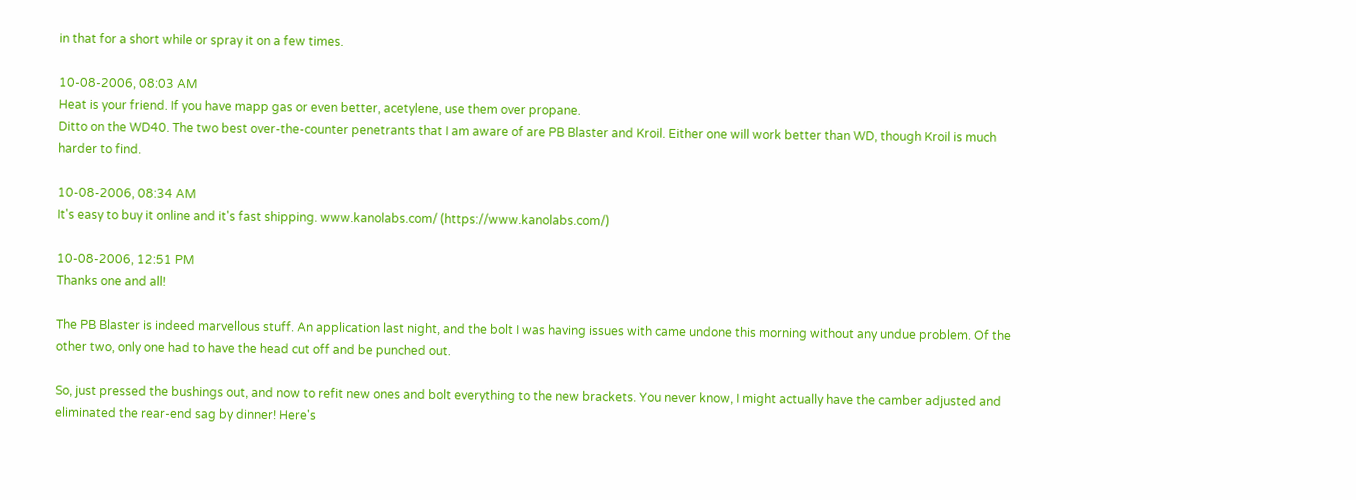in that for a short while or spray it on a few times.

10-08-2006, 08:03 AM
Heat is your friend. If you have mapp gas or even better, acetylene, use them over propane.
Ditto on the WD40. The two best over-the-counter penetrants that I am aware of are PB Blaster and Kroil. Either one will work better than WD, though Kroil is much harder to find.

10-08-2006, 08:34 AM
It's easy to buy it online and it's fast shipping. www.kanolabs.com/ (https://www.kanolabs.com/)

10-08-2006, 12:51 PM
Thanks one and all!

The PB Blaster is indeed marvellous stuff. An application last night, and the bolt I was having issues with came undone this morning without any undue problem. Of the other two, only one had to have the head cut off and be punched out.

So, just pressed the bushings out, and now to refit new ones and bolt everything to the new brackets. You never know, I might actually have the camber adjusted and eliminated the rear-end sag by dinner! Here's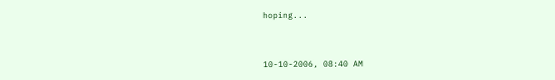hoping...


10-10-2006, 08:40 AM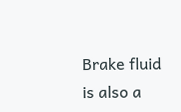Brake fluid is also a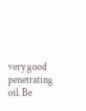very good penetrating oil. Be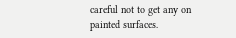careful not to get any on painted surfaces.